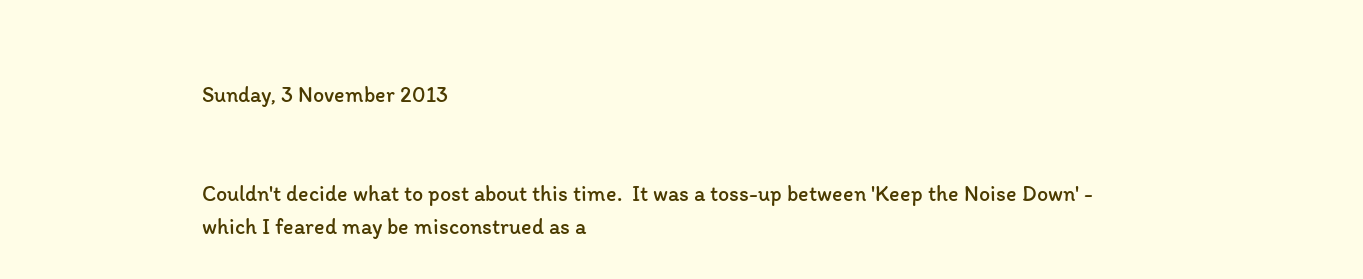Sunday, 3 November 2013


Couldn't decide what to post about this time.  It was a toss-up between 'Keep the Noise Down' -
which I feared may be misconstrued as a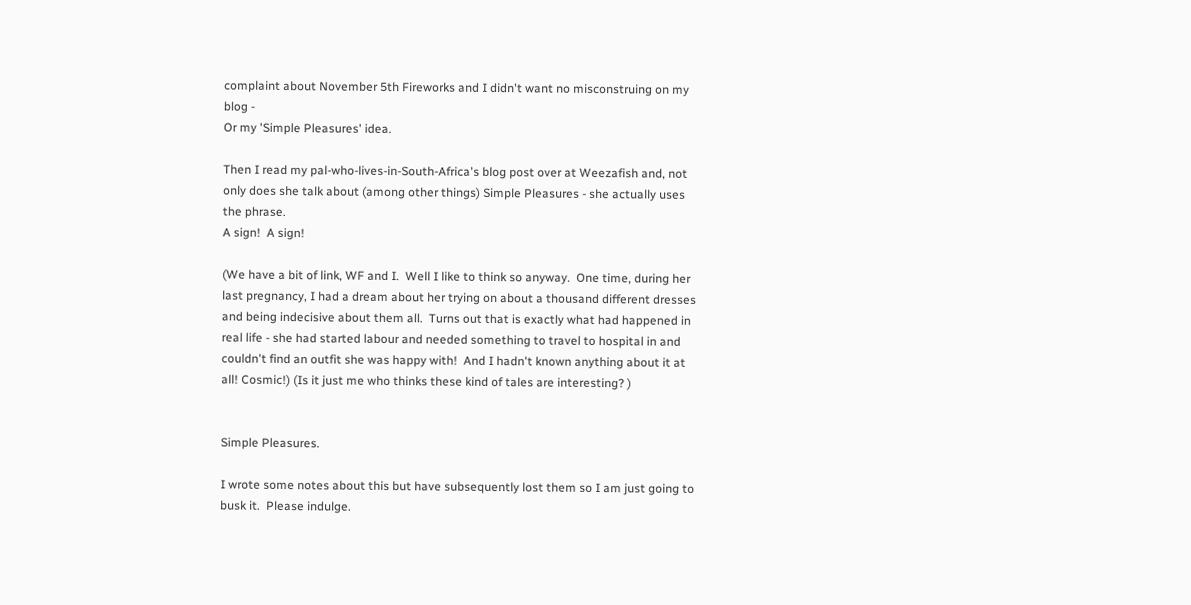complaint about November 5th Fireworks and I didn't want no misconstruing on my blog -
Or my 'Simple Pleasures' idea.

Then I read my pal-who-lives-in-South-Africa's blog post over at Weezafish and, not only does she talk about (among other things) Simple Pleasures - she actually uses the phrase.
A sign!  A sign!

(We have a bit of link, WF and I.  Well I like to think so anyway.  One time, during her last pregnancy, I had a dream about her trying on about a thousand different dresses and being indecisive about them all.  Turns out that is exactly what had happened in real life - she had started labour and needed something to travel to hospital in and couldn't find an outfit she was happy with!  And I hadn't known anything about it at all! Cosmic!) (Is it just me who thinks these kind of tales are interesting? )


Simple Pleasures.

I wrote some notes about this but have subsequently lost them so I am just going to busk it.  Please indulge.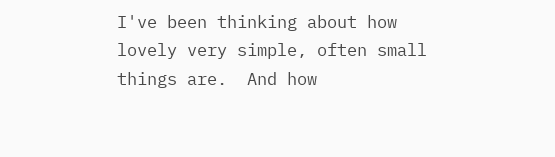I've been thinking about how lovely very simple, often small things are.  And how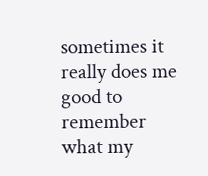sometimes it really does me good to remember what my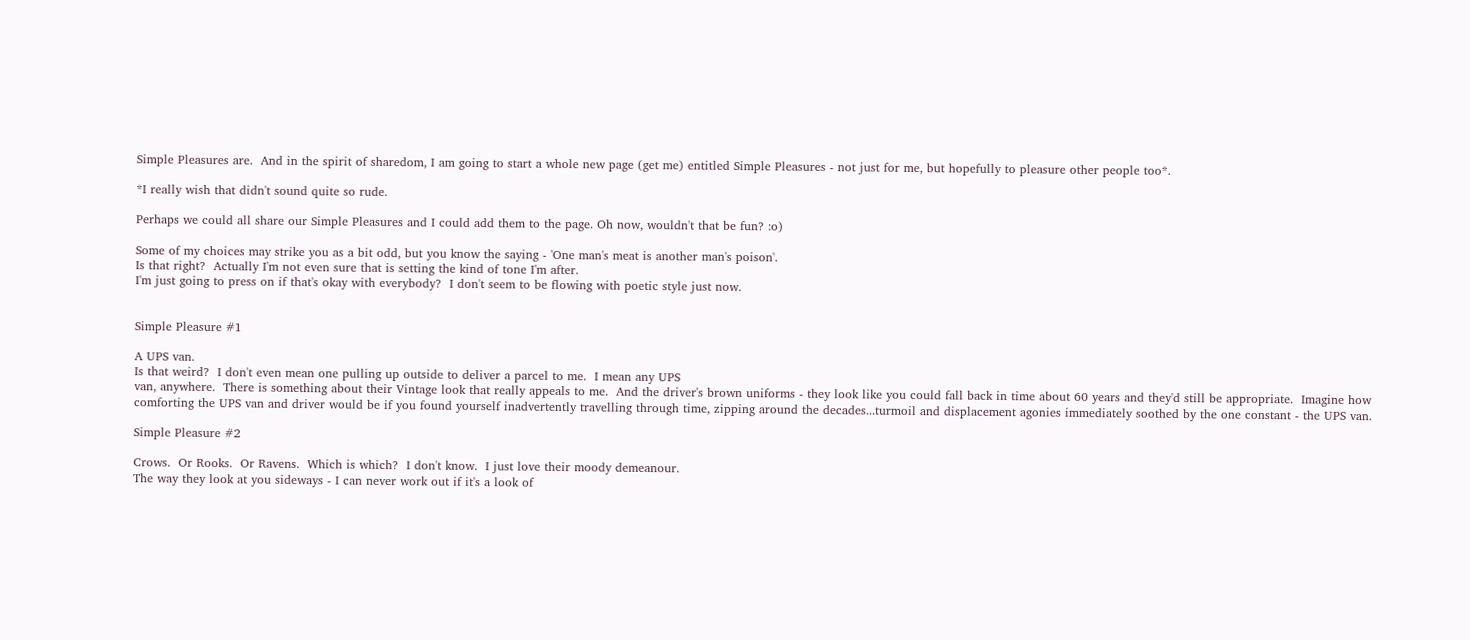Simple Pleasures are.  And in the spirit of sharedom, I am going to start a whole new page (get me) entitled Simple Pleasures - not just for me, but hopefully to pleasure other people too*.

*I really wish that didn't sound quite so rude.

Perhaps we could all share our Simple Pleasures and I could add them to the page. Oh now, wouldn't that be fun? :o)

Some of my choices may strike you as a bit odd, but you know the saying - 'One man's meat is another man's poison'.
Is that right?  Actually I'm not even sure that is setting the kind of tone I'm after.
I'm just going to press on if that's okay with everybody?  I don't seem to be flowing with poetic style just now.


Simple Pleasure #1

A UPS van.
Is that weird?  I don't even mean one pulling up outside to deliver a parcel to me.  I mean any UPS
van, anywhere.  There is something about their Vintage look that really appeals to me.  And the driver's brown uniforms - they look like you could fall back in time about 60 years and they'd still be appropriate.  Imagine how comforting the UPS van and driver would be if you found yourself inadvertently travelling through time, zipping around the decades...turmoil and displacement agonies immediately soothed by the one constant - the UPS van.

Simple Pleasure #2

Crows.  Or Rooks.  Or Ravens.  Which is which?  I don't know.  I just love their moody demeanour.
The way they look at you sideways - I can never work out if it's a look of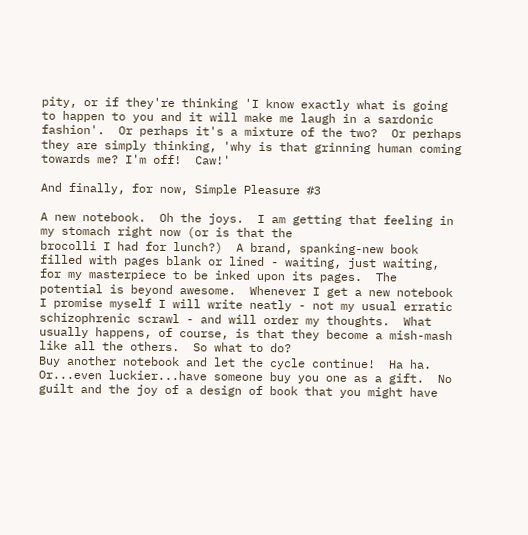pity, or if they're thinking 'I know exactly what is going to happen to you and it will make me laugh in a sardonic fashion'.  Or perhaps it's a mixture of the two?  Or perhaps they are simply thinking, 'why is that grinning human coming towards me? I'm off!  Caw!'

And finally, for now, Simple Pleasure #3

A new notebook.  Oh the joys.  I am getting that feeling in my stomach right now (or is that the
brocolli I had for lunch?)  A brand, spanking-new book filled with pages blank or lined - waiting, just waiting, for my masterpiece to be inked upon its pages.  The potential is beyond awesome.  Whenever I get a new notebook I promise myself I will write neatly - not my usual erratic schizophrenic scrawl - and will order my thoughts.  What usually happens, of course, is that they become a mish-mash like all the others.  So what to do?
Buy another notebook and let the cycle continue!  Ha ha.
Or...even luckier...have someone buy you one as a gift.  No guilt and the joy of a design of book that you might have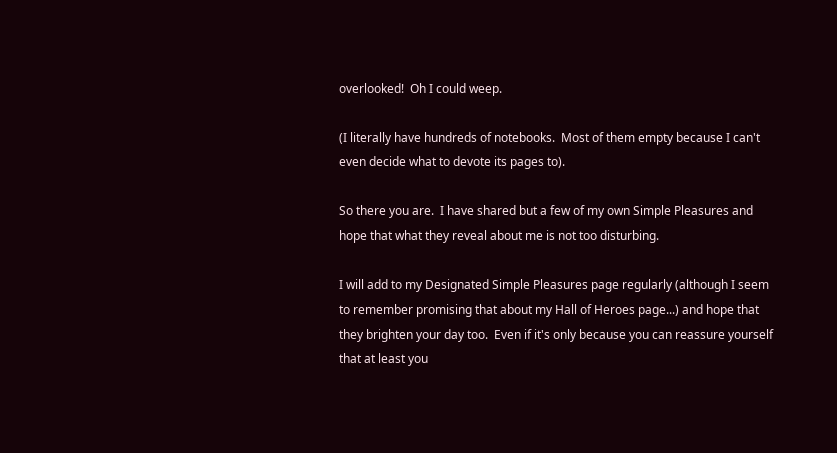overlooked!  Oh I could weep.

(I literally have hundreds of notebooks.  Most of them empty because I can't even decide what to devote its pages to).

So there you are.  I have shared but a few of my own Simple Pleasures and hope that what they reveal about me is not too disturbing.

I will add to my Designated Simple Pleasures page regularly (although I seem to remember promising that about my Hall of Heroes page...) and hope that they brighten your day too.  Even if it's only because you can reassure yourself that at least you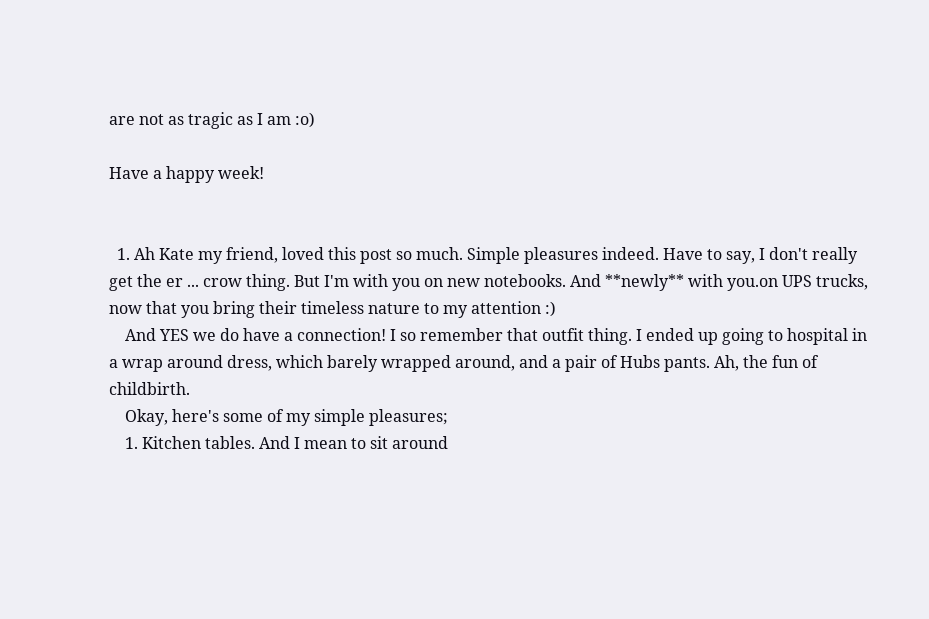are not as tragic as I am :o)

Have a happy week!


  1. Ah Kate my friend, loved this post so much. Simple pleasures indeed. Have to say, I don't really get the er ... crow thing. But I'm with you on new notebooks. And **newly** with you.on UPS trucks, now that you bring their timeless nature to my attention :)
    And YES we do have a connection! I so remember that outfit thing. I ended up going to hospital in a wrap around dress, which barely wrapped around, and a pair of Hubs pants. Ah, the fun of childbirth.
    Okay, here's some of my simple pleasures;
    1. Kitchen tables. And I mean to sit around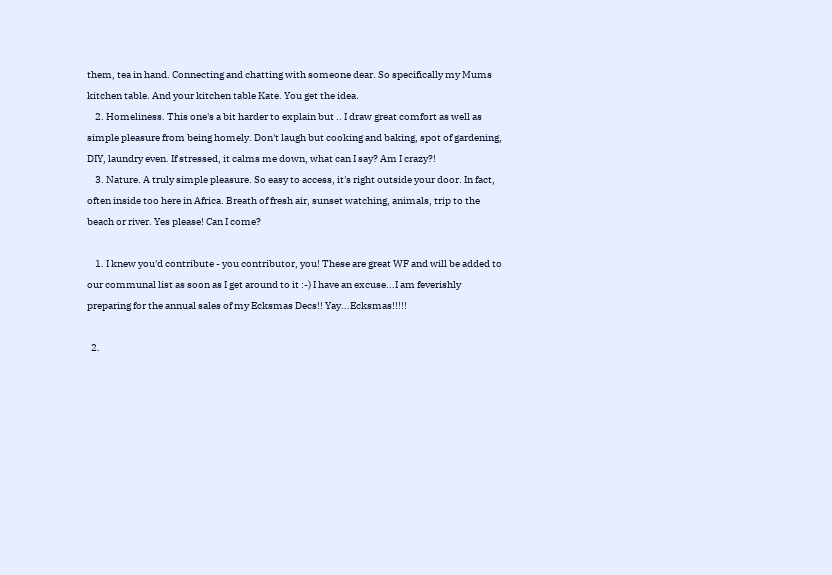them, tea in hand. Connecting and chatting with someone dear. So specifically my Mums kitchen table. And your kitchen table Kate. You get the idea.
    2. Homeliness. This one's a bit harder to explain but .. I draw great comfort as well as simple pleasure from being homely. Don't laugh but cooking and baking, spot of gardening, DIY, laundry even. If stressed, it calms me down, what can I say? Am I crazy?!
    3. Nature. A truly simple pleasure. So easy to access, it's right outside your door. In fact, often inside too here in Africa. Breath of fresh air, sunset watching, animals, trip to the beach or river. Yes please! Can I come?

    1. I knew you'd contribute - you contributor, you! These are great WF and will be added to our communal list as soon as I get around to it :-) I have an excuse...I am feverishly preparing for the annual sales of my Ecksmas Decs!! Yay...Ecksmas!!!!!

  2.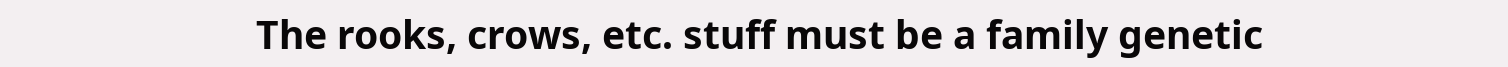The rooks, crows, etc. stuff must be a family genetic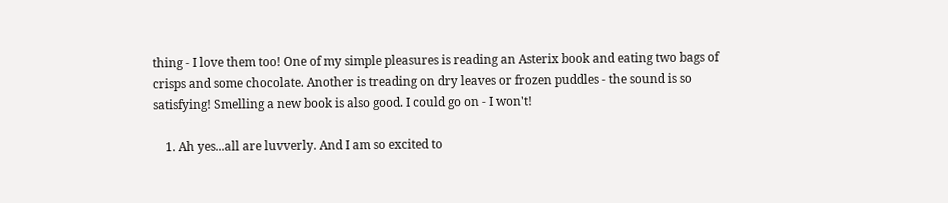thing - I love them too! One of my simple pleasures is reading an Asterix book and eating two bags of crisps and some chocolate. Another is treading on dry leaves or frozen puddles - the sound is so satisfying! Smelling a new book is also good. I could go on - I won't!

    1. Ah yes...all are luvverly. And I am so excited to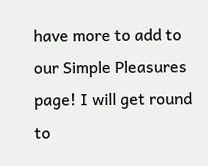have more to add to our Simple Pleasures page! I will get round to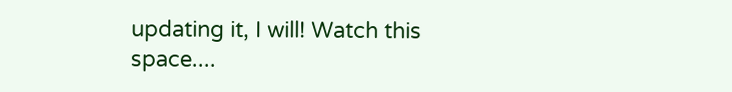updating it, I will! Watch this space....